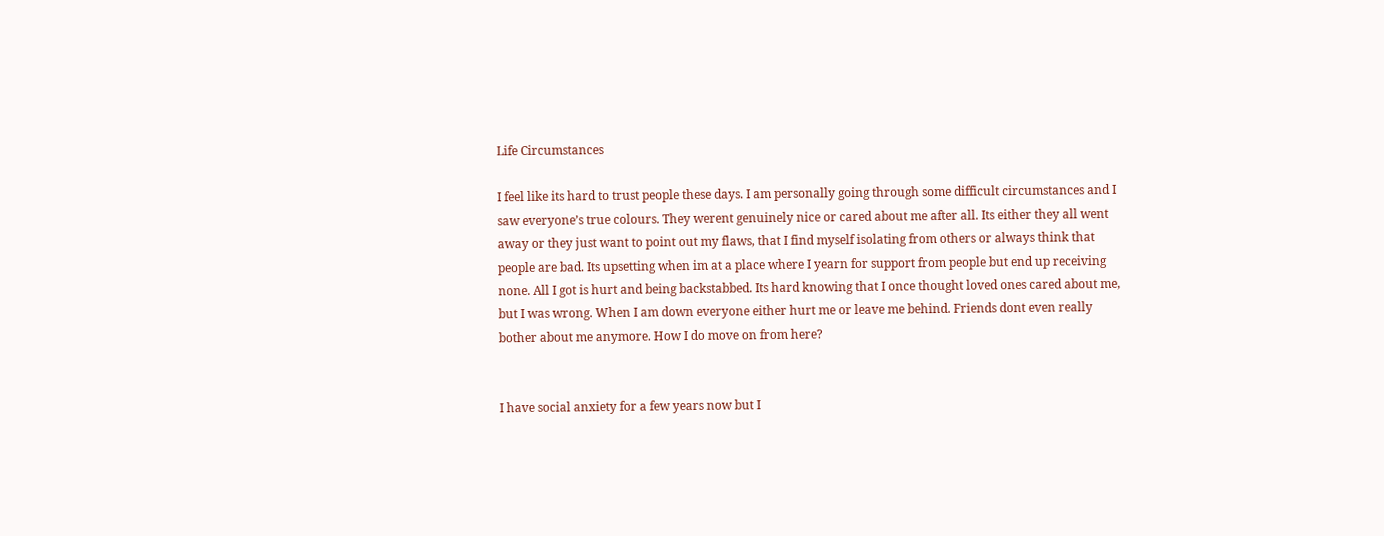Life Circumstances

I feel like its hard to trust people these days. I am personally going through some difficult circumstances and I saw everyone’s true colours. They werent genuinely nice or cared about me after all. Its either they all went away or they just want to point out my flaws, that I find myself isolating from others or always think that people are bad. Its upsetting when im at a place where I yearn for support from people but end up receiving none. All I got is hurt and being backstabbed. Its hard knowing that I once thought loved ones cared about me, but I was wrong. When I am down everyone either hurt me or leave me behind. Friends dont even really bother about me anymore. How I do move on from here?


I have social anxiety for a few years now but I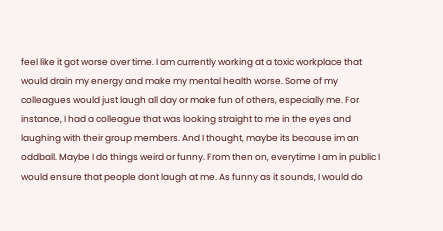feel like it got worse over time. I am currently working at a toxic workplace that would drain my energy and make my mental health worse. Some of my colleagues would just laugh all day or make fun of others, especially me. For instance, I had a colleague that was looking straight to me in the eyes and laughing with their group members. And I thought, maybe its because im an oddball. Maybe I do things weird or funny. From then on, everytime I am in public I would ensure that people dont laugh at me. As funny as it sounds, I would do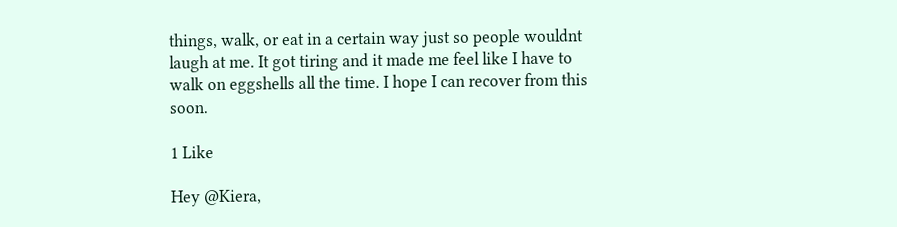things, walk, or eat in a certain way just so people wouldnt laugh at me. It got tiring and it made me feel like I have to walk on eggshells all the time. I hope I can recover from this soon.

1 Like

Hey @Kiera,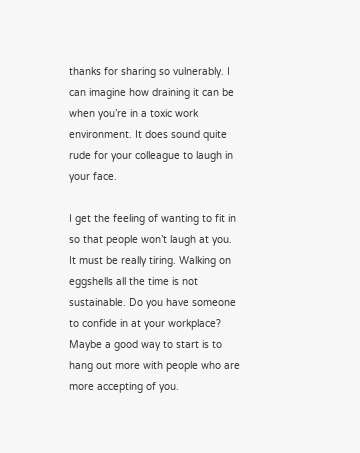thanks for sharing so vulnerably. I can imagine how draining it can be when you’re in a toxic work environment. It does sound quite rude for your colleague to laugh in your face.

I get the feeling of wanting to fit in so that people won’t laugh at you. It must be really tiring. Walking on eggshells all the time is not sustainable. Do you have someone to confide in at your workplace? Maybe a good way to start is to hang out more with people who are more accepting of you.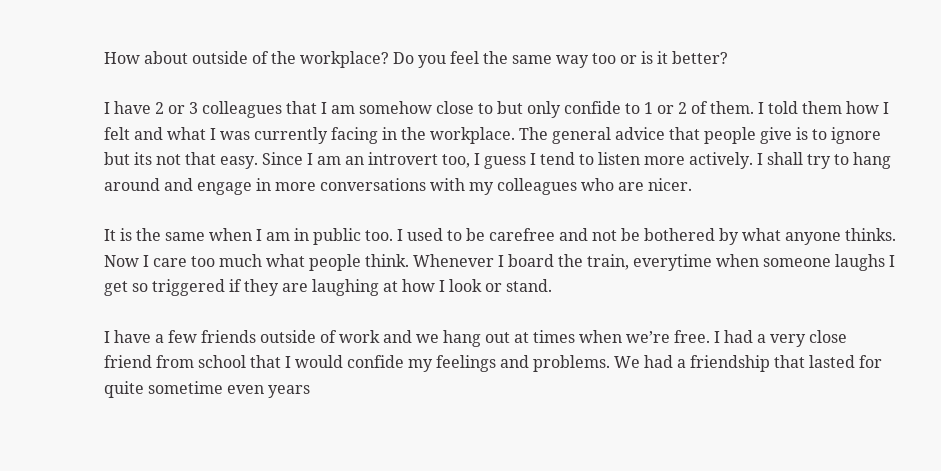How about outside of the workplace? Do you feel the same way too or is it better?

I have 2 or 3 colleagues that I am somehow close to but only confide to 1 or 2 of them. I told them how I felt and what I was currently facing in the workplace. The general advice that people give is to ignore but its not that easy. Since I am an introvert too, I guess I tend to listen more actively. I shall try to hang around and engage in more conversations with my colleagues who are nicer.

It is the same when I am in public too. I used to be carefree and not be bothered by what anyone thinks. Now I care too much what people think. Whenever I board the train, everytime when someone laughs I get so triggered if they are laughing at how I look or stand.

I have a few friends outside of work and we hang out at times when we’re free. I had a very close friend from school that I would confide my feelings and problems. We had a friendship that lasted for quite sometime even years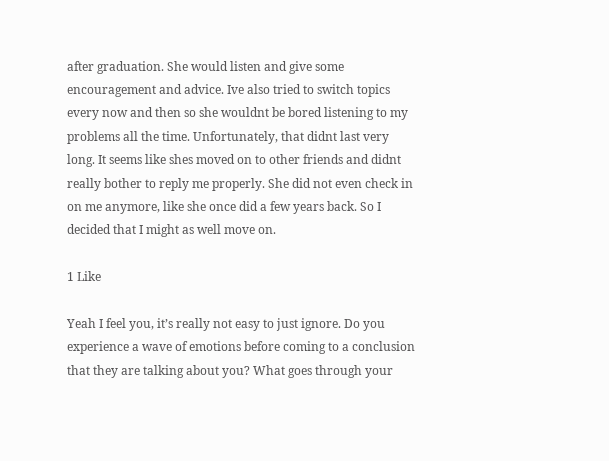after graduation. She would listen and give some encouragement and advice. Ive also tried to switch topics every now and then so she wouldnt be bored listening to my problems all the time. Unfortunately, that didnt last very long. It seems like shes moved on to other friends and didnt really bother to reply me properly. She did not even check in on me anymore, like she once did a few years back. So I decided that I might as well move on.

1 Like

Yeah I feel you, it’s really not easy to just ignore. Do you experience a wave of emotions before coming to a conclusion that they are talking about you? What goes through your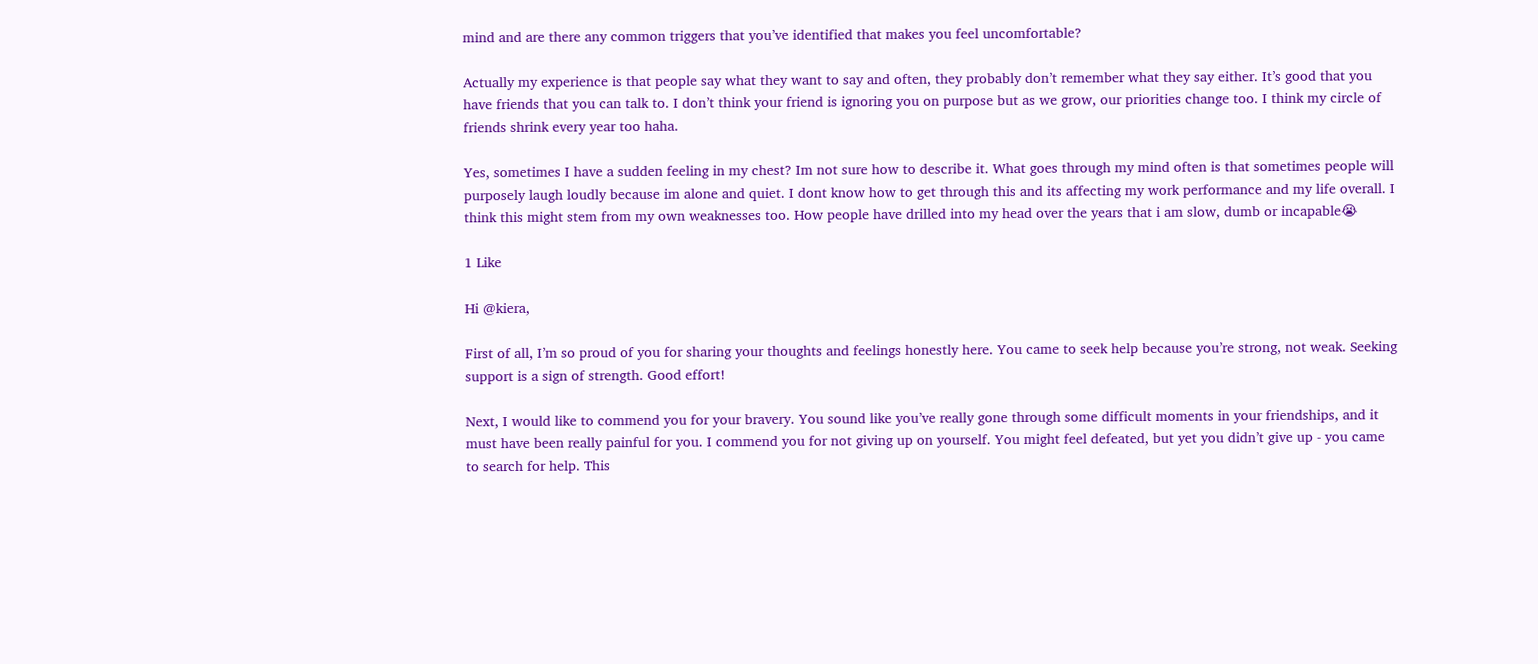mind and are there any common triggers that you’ve identified that makes you feel uncomfortable?

Actually my experience is that people say what they want to say and often, they probably don’t remember what they say either. It’s good that you have friends that you can talk to. I don’t think your friend is ignoring you on purpose but as we grow, our priorities change too. I think my circle of friends shrink every year too haha.

Yes, sometimes I have a sudden feeling in my chest? Im not sure how to describe it. What goes through my mind often is that sometimes people will purposely laugh loudly because im alone and quiet. I dont know how to get through this and its affecting my work performance and my life overall. I think this might stem from my own weaknesses too. How people have drilled into my head over the years that i am slow, dumb or incapable😭

1 Like

Hi @kiera,

First of all, I’m so proud of you for sharing your thoughts and feelings honestly here. You came to seek help because you’re strong, not weak. Seeking support is a sign of strength. Good effort!

Next, I would like to commend you for your bravery. You sound like you’ve really gone through some difficult moments in your friendships, and it must have been really painful for you. I commend you for not giving up on yourself. You might feel defeated, but yet you didn’t give up - you came to search for help. This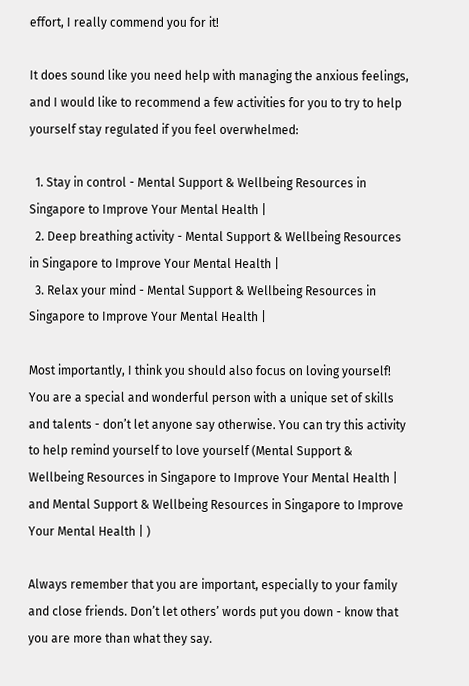effort, I really commend you for it!

It does sound like you need help with managing the anxious feelings, and I would like to recommend a few activities for you to try to help yourself stay regulated if you feel overwhelmed:

  1. Stay in control - Mental Support & Wellbeing Resources in Singapore to Improve Your Mental Health |
  2. Deep breathing activity - Mental Support & Wellbeing Resources in Singapore to Improve Your Mental Health |
  3. Relax your mind - Mental Support & Wellbeing Resources in Singapore to Improve Your Mental Health |

Most importantly, I think you should also focus on loving yourself! You are a special and wonderful person with a unique set of skills and talents - don’t let anyone say otherwise. You can try this activity to help remind yourself to love yourself (Mental Support & Wellbeing Resources in Singapore to Improve Your Mental Health | and Mental Support & Wellbeing Resources in Singapore to Improve Your Mental Health | )

Always remember that you are important, especially to your family and close friends. Don’t let others’ words put you down - know that you are more than what they say.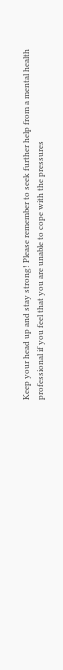Keep your head up and stay strong! Please remember to seek further help from a mental health professional if you feel that you are unable to cope with the pressures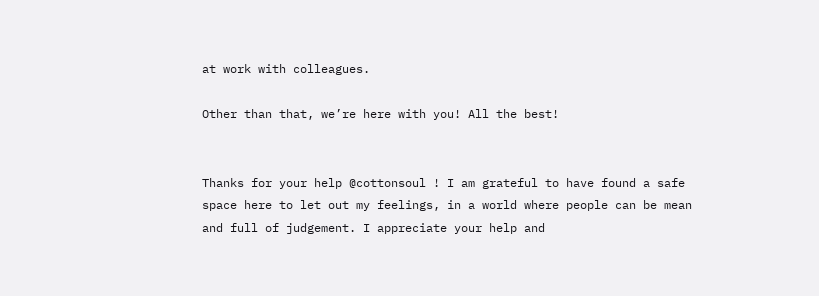at work with colleagues.

Other than that, we’re here with you! All the best!


Thanks for your help @cottonsoul ! I am grateful to have found a safe space here to let out my feelings, in a world where people can be mean and full of judgement. I appreciate your help and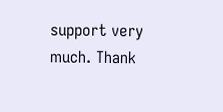support very much. Thank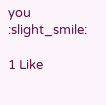you :slight_smile:

1 Like